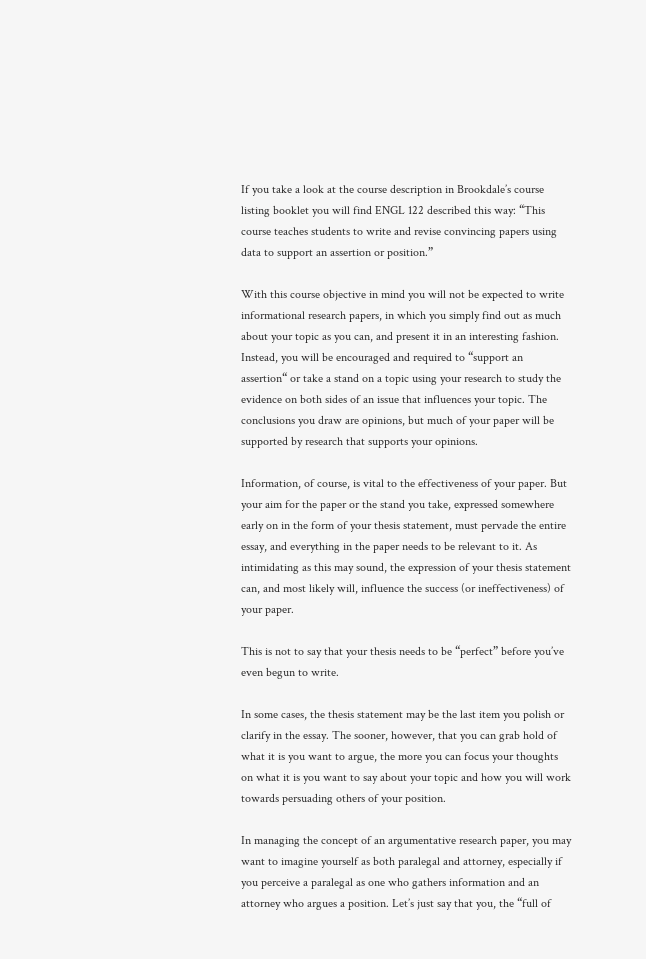If you take a look at the course description in Brookdale’s course listing booklet you will find ENGL 122 described this way: “This course teaches students to write and revise convincing papers using data to support an assertion or position.”

With this course objective in mind you will not be expected to write informational research papers, in which you simply find out as much about your topic as you can, and present it in an interesting fashion. Instead, you will be encouraged and required to “support an assertion“ or take a stand on a topic using your research to study the evidence on both sides of an issue that influences your topic. The conclusions you draw are opinions, but much of your paper will be supported by research that supports your opinions.

Information, of course, is vital to the effectiveness of your paper. But your aim for the paper or the stand you take, expressed somewhere early on in the form of your thesis statement, must pervade the entire essay, and everything in the paper needs to be relevant to it. As intimidating as this may sound, the expression of your thesis statement can, and most likely will, influence the success (or ineffectiveness) of your paper.

This is not to say that your thesis needs to be “perfect” before you’ve even begun to write.

In some cases, the thesis statement may be the last item you polish or clarify in the essay. The sooner, however, that you can grab hold of what it is you want to argue, the more you can focus your thoughts on what it is you want to say about your topic and how you will work towards persuading others of your position.

In managing the concept of an argumentative research paper, you may want to imagine yourself as both paralegal and attorney, especially if you perceive a paralegal as one who gathers information and an attorney who argues a position. Let’s just say that you, the “full of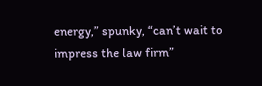energy,” spunky, “can’t wait to impress the law firm”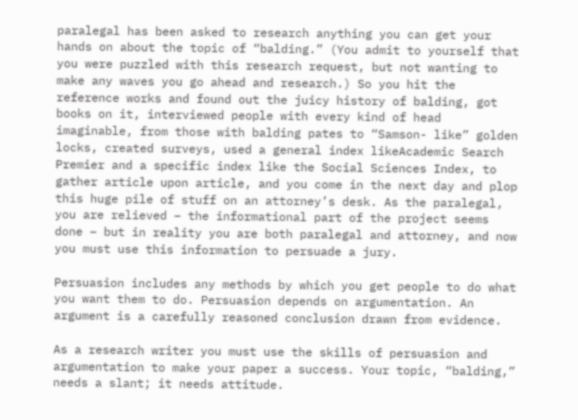paralegal has been asked to research anything you can get your hands on about the topic of “balding.” (You admit to yourself that you were puzzled with this research request, but not wanting to make any waves you go ahead and research.) So you hit the reference works and found out the juicy history of balding, got books on it, interviewed people with every kind of head imaginable, from those with balding pates to “Samson- like” golden locks, created surveys, used a general index likeAcademic Search Premier and a specific index like the Social Sciences Index, to gather article upon article, and you come in the next day and plop this huge pile of stuff on an attorney’s desk. As the paralegal, you are relieved – the informational part of the project seems done – but in reality you are both paralegal and attorney, and now you must use this information to persuade a jury.

Persuasion includes any methods by which you get people to do what you want them to do. Persuasion depends on argumentation. An argument is a carefully reasoned conclusion drawn from evidence.

As a research writer you must use the skills of persuasion and argumentation to make your paper a success. Your topic, “balding,” needs a slant; it needs attitude.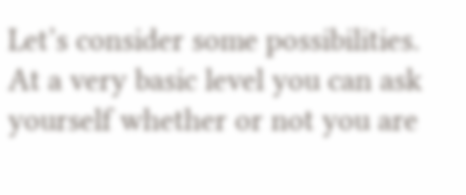Let’s consider some possibilities. At a very basic level you can ask yourself whether or not you are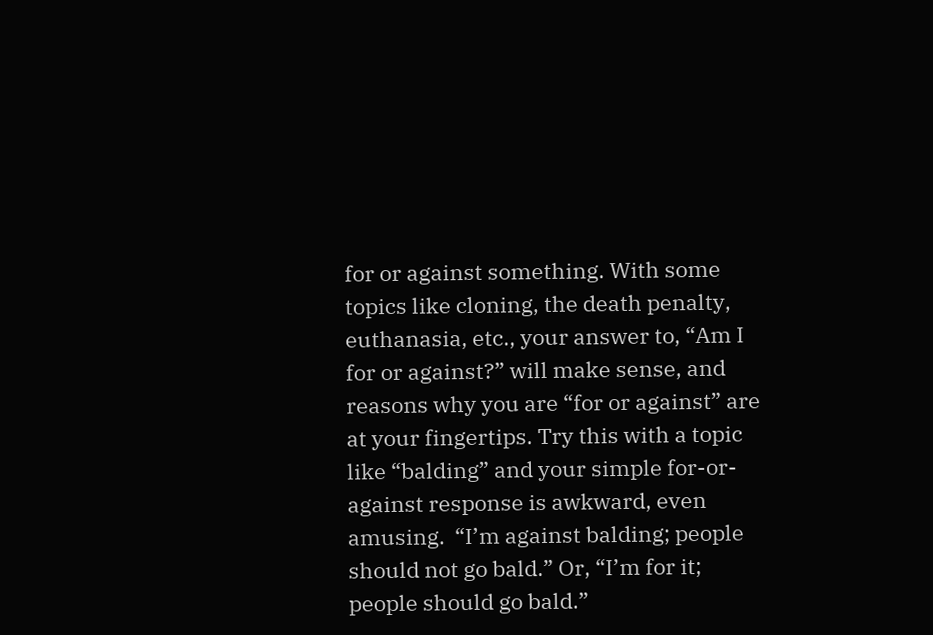for or against something. With some topics like cloning, the death penalty, euthanasia, etc., your answer to, “Am I for or against?” will make sense, and reasons why you are “for or against” are at your fingertips. Try this with a topic like “balding” and your simple for-or-against response is awkward, even amusing.  “I’m against balding; people should not go bald.” Or, “I’m for it; people should go bald.”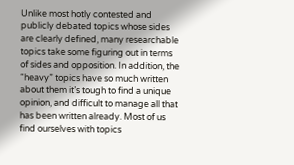Unlike most hotly contested and publicly debated topics whose sides are clearly defined, many researchable topics take some figuring out in terms of sides and opposition. In addition, the “heavy” topics have so much written about them it’s tough to find a unique opinion, and difficult to manage all that has been written already. Most of us find ourselves with topics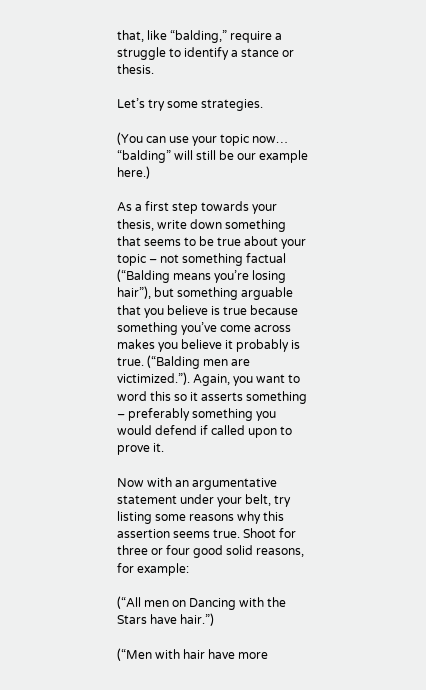that, like “balding,” require a struggle to identify a stance or thesis.

Let’s try some strategies.

(You can use your topic now… “balding” will still be our example here.)

As a first step towards your thesis, write down something that seems to be true about your topic – not something factual (“Balding means you’re losing hair”), but something arguable that you believe is true because something you’ve come across makes you believe it probably is true. (“Balding men are victimized.”). Again, you want to word this so it asserts something – preferably something you would defend if called upon to prove it.

Now with an argumentative statement under your belt, try listing some reasons why this assertion seems true. Shoot for three or four good solid reasons, for example:

(“All men on Dancing with the Stars have hair.”)

(“Men with hair have more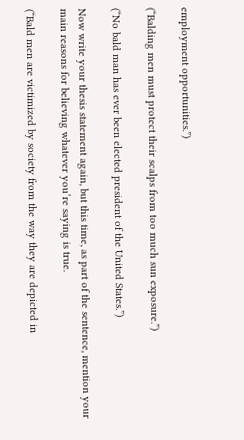employment opportunities.”)

(“Balding men must protect their scalps from too much sun exposure.”)

(“No bald man has ever been elected president of the United States.”)

Now write your thesis statement again, but this time, as part of the sentence, mention your main reasons for believing whatever you’re saying is true.

(“Bald men are victimized by society from the way they are depicted in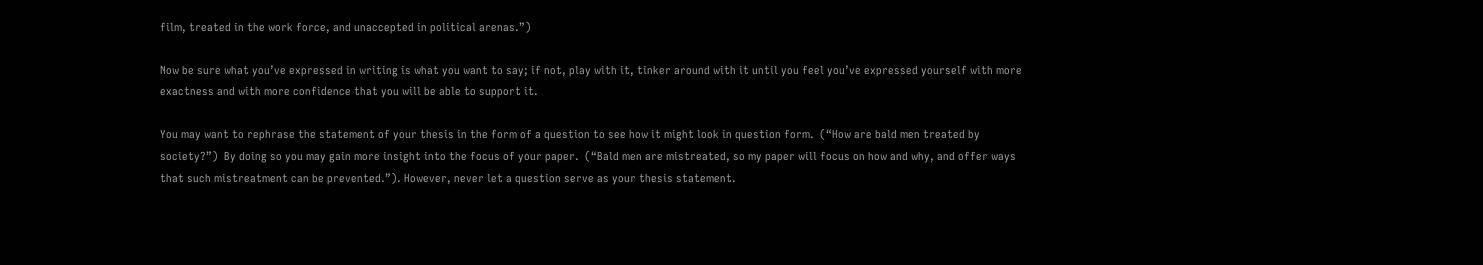film, treated in the work force, and unaccepted in political arenas.”)

Now be sure what you’ve expressed in writing is what you want to say; if not, play with it, tinker around with it until you feel you’ve expressed yourself with more exactness and with more confidence that you will be able to support it.

You may want to rephrase the statement of your thesis in the form of a question to see how it might look in question form.  (“How are bald men treated by society?”)  By doing so you may gain more insight into the focus of your paper.  (“Bald men are mistreated, so my paper will focus on how and why, and offer ways that such mistreatment can be prevented.”). However, never let a question serve as your thesis statement.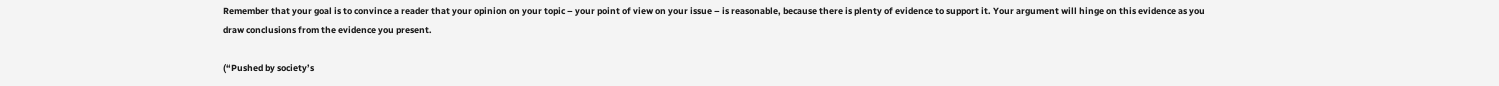Remember that your goal is to convince a reader that your opinion on your topic – your point of view on your issue – is reasonable, because there is plenty of evidence to support it. Your argument will hinge on this evidence as you draw conclusions from the evidence you present.

(“Pushed by society’s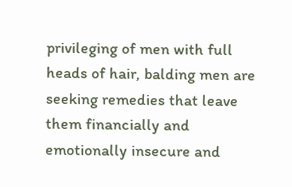privileging of men with full heads of hair, balding men are seeking remedies that leave them financially and emotionally insecure and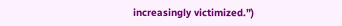increasingly victimized.”)